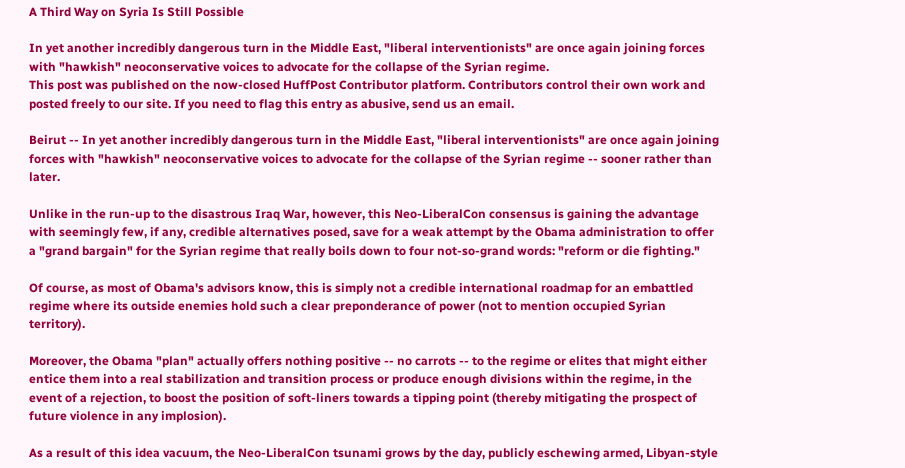A Third Way on Syria Is Still Possible

In yet another incredibly dangerous turn in the Middle East, "liberal interventionists" are once again joining forces with "hawkish" neoconservative voices to advocate for the collapse of the Syrian regime.
This post was published on the now-closed HuffPost Contributor platform. Contributors control their own work and posted freely to our site. If you need to flag this entry as abusive, send us an email.

Beirut -- In yet another incredibly dangerous turn in the Middle East, "liberal interventionists" are once again joining forces with "hawkish" neoconservative voices to advocate for the collapse of the Syrian regime -- sooner rather than later.

Unlike in the run-up to the disastrous Iraq War, however, this Neo-LiberalCon consensus is gaining the advantage with seemingly few, if any, credible alternatives posed, save for a weak attempt by the Obama administration to offer a "grand bargain" for the Syrian regime that really boils down to four not-so-grand words: "reform or die fighting."

Of course, as most of Obama's advisors know, this is simply not a credible international roadmap for an embattled regime where its outside enemies hold such a clear preponderance of power (not to mention occupied Syrian territory).

Moreover, the Obama "plan" actually offers nothing positive -- no carrots -- to the regime or elites that might either entice them into a real stabilization and transition process or produce enough divisions within the regime, in the event of a rejection, to boost the position of soft-liners towards a tipping point (thereby mitigating the prospect of future violence in any implosion).

As a result of this idea vacuum, the Neo-LiberalCon tsunami grows by the day, publicly eschewing armed, Libyan-style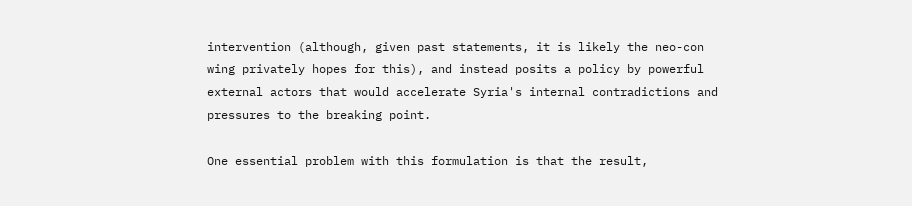intervention (although, given past statements, it is likely the neo-con wing privately hopes for this), and instead posits a policy by powerful external actors that would accelerate Syria's internal contradictions and pressures to the breaking point.

One essential problem with this formulation is that the result,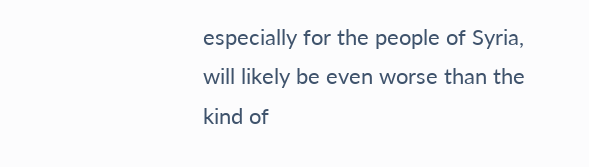especially for the people of Syria, will likely be even worse than the kind of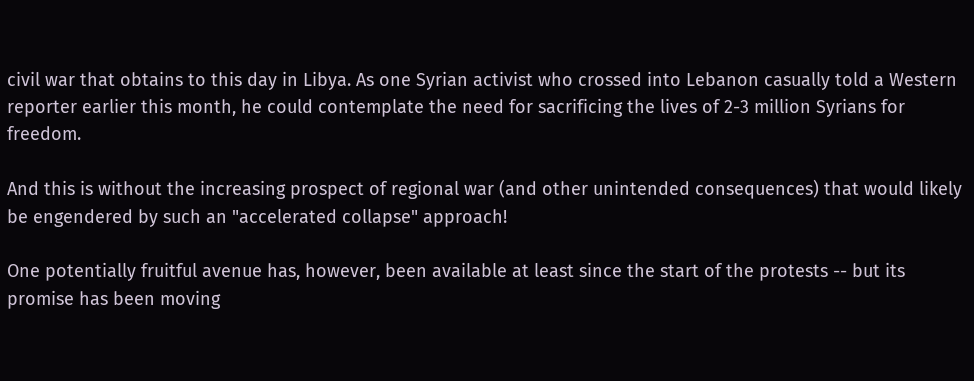civil war that obtains to this day in Libya. As one Syrian activist who crossed into Lebanon casually told a Western reporter earlier this month, he could contemplate the need for sacrificing the lives of 2-3 million Syrians for freedom.

And this is without the increasing prospect of regional war (and other unintended consequences) that would likely be engendered by such an "accelerated collapse" approach!

One potentially fruitful avenue has, however, been available at least since the start of the protests -- but its promise has been moving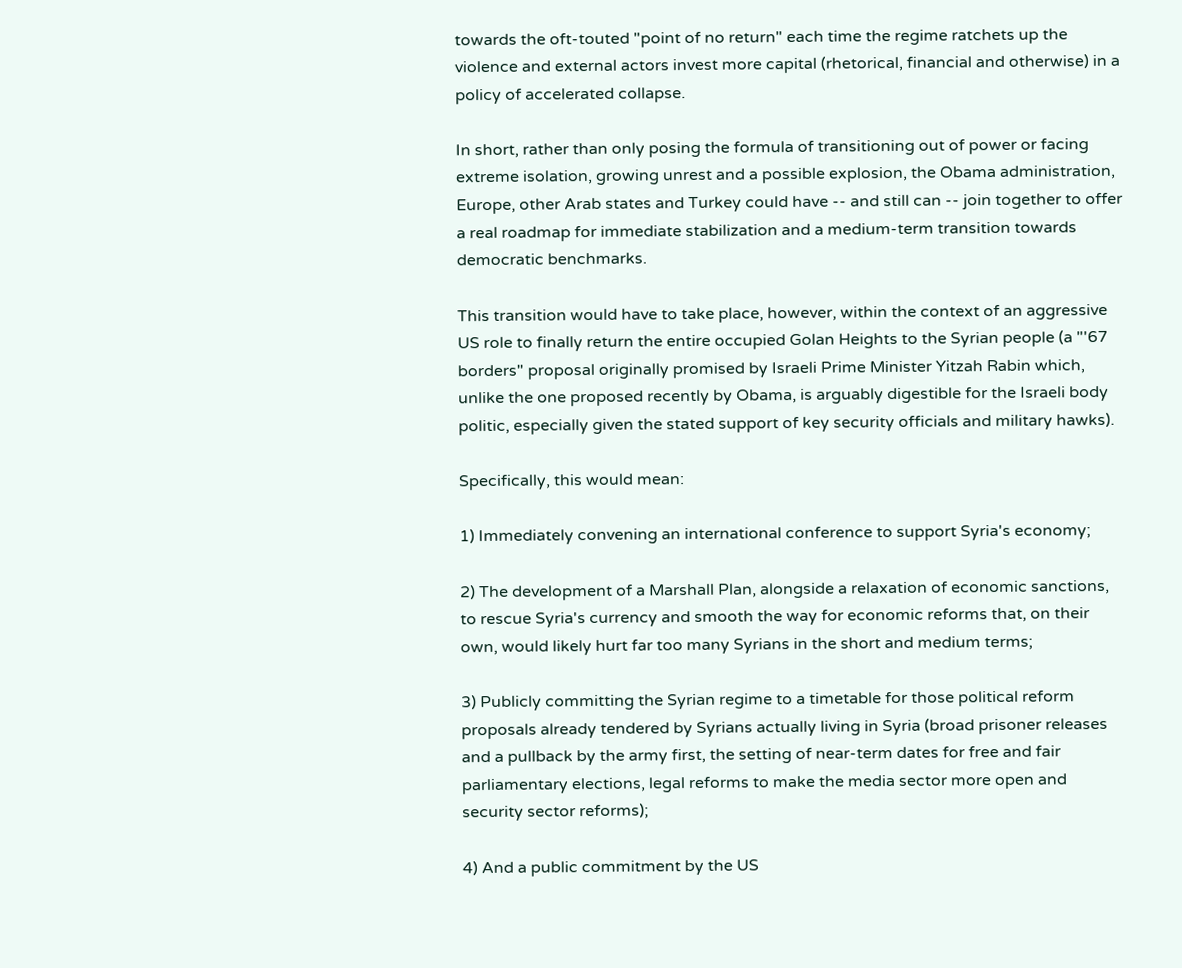towards the oft-touted "point of no return" each time the regime ratchets up the violence and external actors invest more capital (rhetorical, financial and otherwise) in a policy of accelerated collapse.

In short, rather than only posing the formula of transitioning out of power or facing extreme isolation, growing unrest and a possible explosion, the Obama administration, Europe, other Arab states and Turkey could have -- and still can -- join together to offer a real roadmap for immediate stabilization and a medium-term transition towards democratic benchmarks.

This transition would have to take place, however, within the context of an aggressive US role to finally return the entire occupied Golan Heights to the Syrian people (a "'67 borders" proposal originally promised by Israeli Prime Minister Yitzah Rabin which, unlike the one proposed recently by Obama, is arguably digestible for the Israeli body politic, especially given the stated support of key security officials and military hawks).

Specifically, this would mean:

1) Immediately convening an international conference to support Syria's economy;

2) The development of a Marshall Plan, alongside a relaxation of economic sanctions, to rescue Syria's currency and smooth the way for economic reforms that, on their own, would likely hurt far too many Syrians in the short and medium terms;

3) Publicly committing the Syrian regime to a timetable for those political reform proposals already tendered by Syrians actually living in Syria (broad prisoner releases and a pullback by the army first, the setting of near-term dates for free and fair parliamentary elections, legal reforms to make the media sector more open and security sector reforms);

4) And a public commitment by the US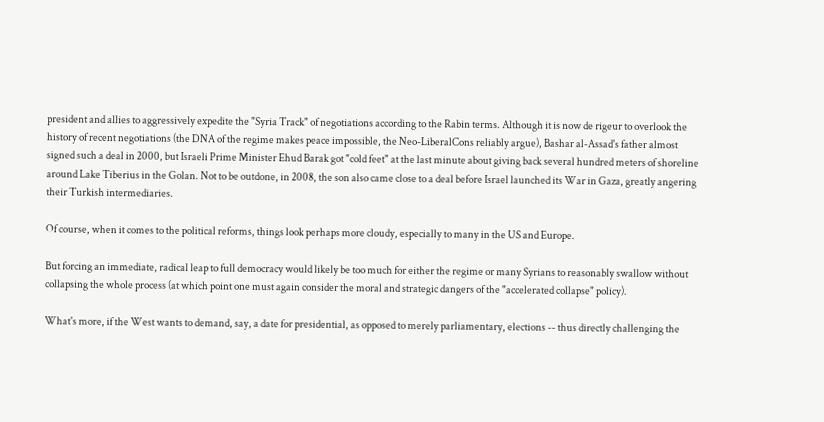president and allies to aggressively expedite the "Syria Track" of negotiations according to the Rabin terms. Although it is now de rigeur to overlook the history of recent negotiations (the DNA of the regime makes peace impossible, the Neo-LiberalCons reliably argue), Bashar al-Assad's father almost signed such a deal in 2000, but Israeli Prime Minister Ehud Barak got "cold feet" at the last minute about giving back several hundred meters of shoreline around Lake Tiberius in the Golan. Not to be outdone, in 2008, the son also came close to a deal before Israel launched its War in Gaza, greatly angering their Turkish intermediaries.

Of course, when it comes to the political reforms, things look perhaps more cloudy, especially to many in the US and Europe.

But forcing an immediate, radical leap to full democracy would likely be too much for either the regime or many Syrians to reasonably swallow without collapsing the whole process (at which point one must again consider the moral and strategic dangers of the "accelerated collapse" policy).

What's more, if the West wants to demand, say, a date for presidential, as opposed to merely parliamentary, elections -- thus directly challenging the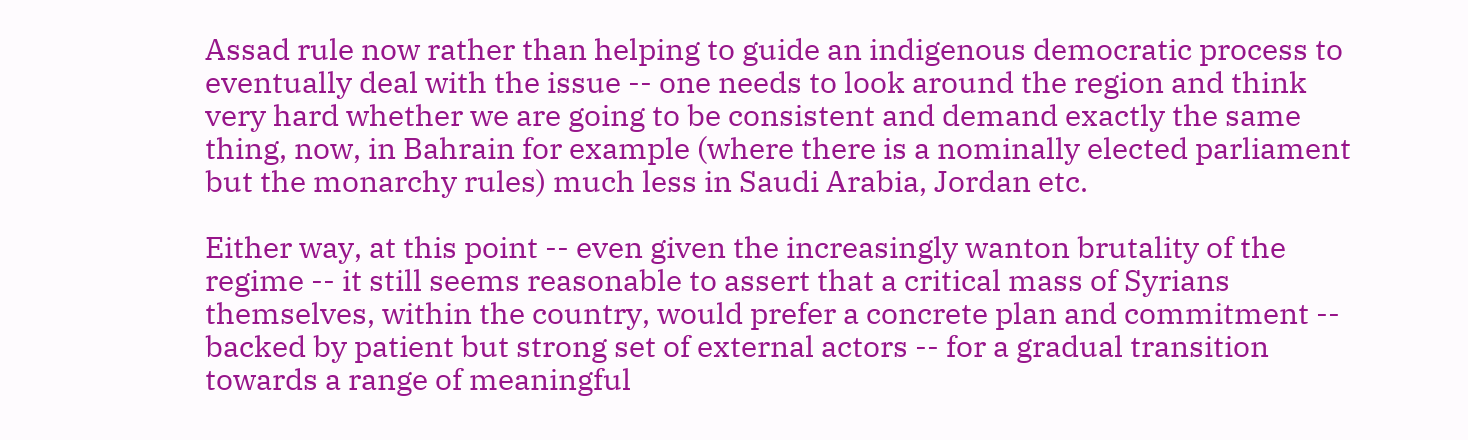Assad rule now rather than helping to guide an indigenous democratic process to eventually deal with the issue -- one needs to look around the region and think very hard whether we are going to be consistent and demand exactly the same thing, now, in Bahrain for example (where there is a nominally elected parliament but the monarchy rules) much less in Saudi Arabia, Jordan etc.

Either way, at this point -- even given the increasingly wanton brutality of the regime -- it still seems reasonable to assert that a critical mass of Syrians themselves, within the country, would prefer a concrete plan and commitment -- backed by patient but strong set of external actors -- for a gradual transition towards a range of meaningful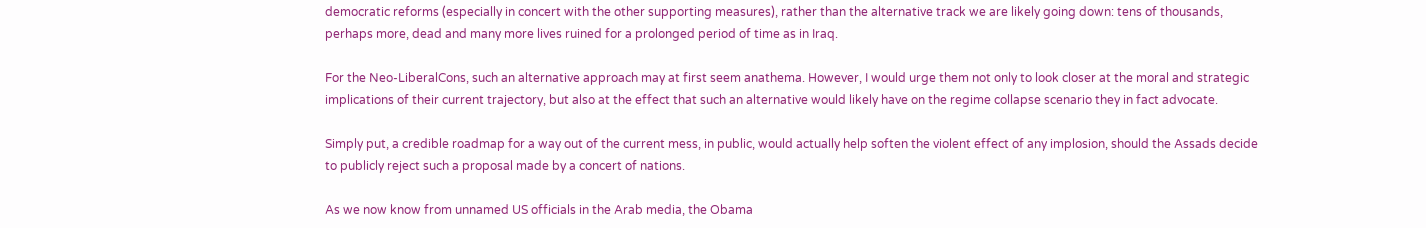democratic reforms (especially in concert with the other supporting measures), rather than the alternative track we are likely going down: tens of thousands, perhaps more, dead and many more lives ruined for a prolonged period of time as in Iraq.

For the Neo-LiberalCons, such an alternative approach may at first seem anathema. However, I would urge them not only to look closer at the moral and strategic implications of their current trajectory, but also at the effect that such an alternative would likely have on the regime collapse scenario they in fact advocate.

Simply put, a credible roadmap for a way out of the current mess, in public, would actually help soften the violent effect of any implosion, should the Assads decide to publicly reject such a proposal made by a concert of nations.

As we now know from unnamed US officials in the Arab media, the Obama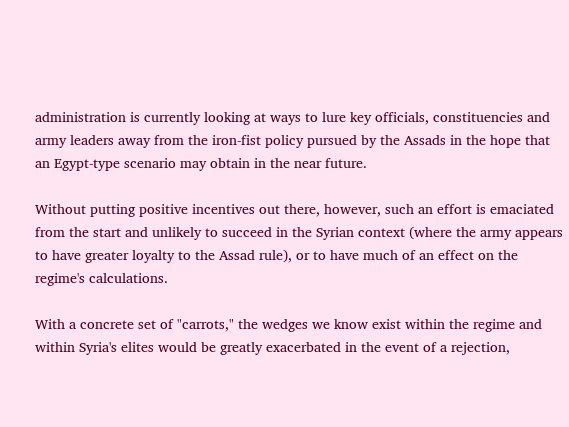administration is currently looking at ways to lure key officials, constituencies and army leaders away from the iron-fist policy pursued by the Assads in the hope that an Egypt-type scenario may obtain in the near future.

Without putting positive incentives out there, however, such an effort is emaciated from the start and unlikely to succeed in the Syrian context (where the army appears to have greater loyalty to the Assad rule), or to have much of an effect on the regime's calculations.

With a concrete set of "carrots," the wedges we know exist within the regime and within Syria's elites would be greatly exacerbated in the event of a rejection,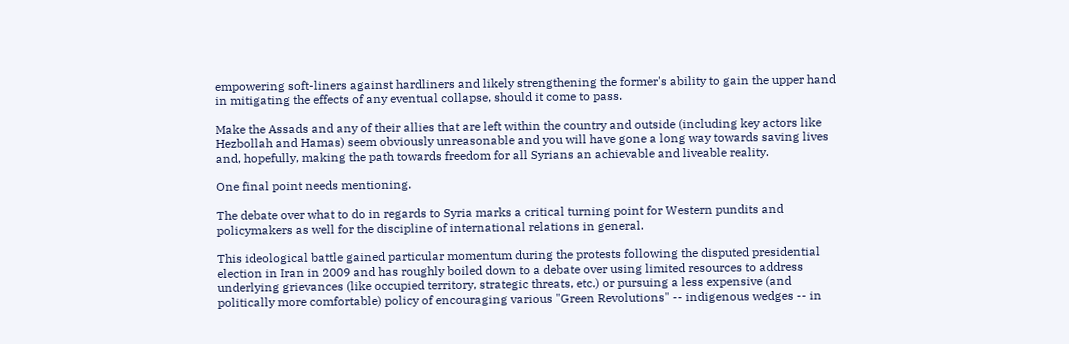empowering soft-liners against hardliners and likely strengthening the former's ability to gain the upper hand in mitigating the effects of any eventual collapse, should it come to pass.

Make the Assads and any of their allies that are left within the country and outside (including key actors like Hezbollah and Hamas) seem obviously unreasonable and you will have gone a long way towards saving lives and, hopefully, making the path towards freedom for all Syrians an achievable and liveable reality.

One final point needs mentioning.

The debate over what to do in regards to Syria marks a critical turning point for Western pundits and policymakers as well for the discipline of international relations in general.

This ideological battle gained particular momentum during the protests following the disputed presidential election in Iran in 2009 and has roughly boiled down to a debate over using limited resources to address underlying grievances (like occupied territory, strategic threats, etc.) or pursuing a less expensive (and politically more comfortable) policy of encouraging various "Green Revolutions" -- indigenous wedges -- in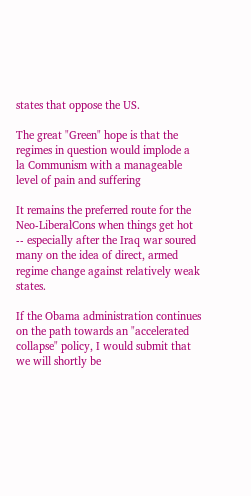states that oppose the US.

The great "Green" hope is that the regimes in question would implode a la Communism with a manageable level of pain and suffering

It remains the preferred route for the Neo-LiberalCons when things get hot -- especially after the Iraq war soured many on the idea of direct, armed regime change against relatively weak states.

If the Obama administration continues on the path towards an "accelerated collapse" policy, I would submit that we will shortly be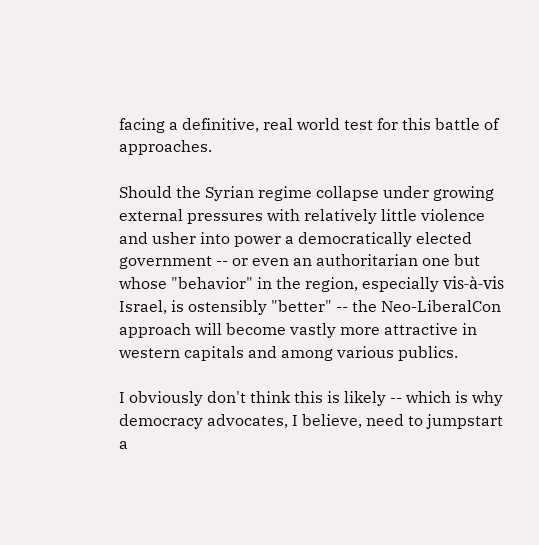facing a definitive, real world test for this battle of approaches.

Should the Syrian regime collapse under growing external pressures with relatively little violence and usher into power a democratically elected government -- or even an authoritarian one but whose "behavior" in the region, especially vis-à-vis Israel, is ostensibly "better" -- the Neo-LiberalCon approach will become vastly more attractive in western capitals and among various publics.

I obviously don't think this is likely -- which is why democracy advocates, I believe, need to jumpstart a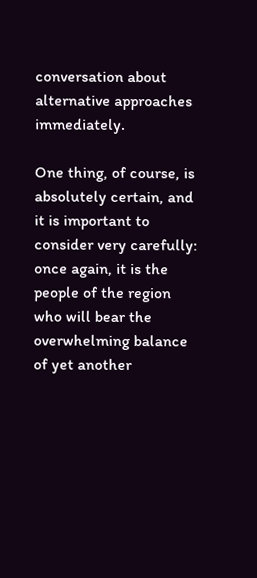conversation about alternative approaches immediately.

One thing, of course, is absolutely certain, and it is important to consider very carefully: once again, it is the people of the region who will bear the overwhelming balance of yet another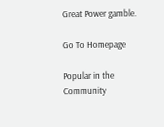Great Power gamble.

Go To Homepage

Popular in the Community